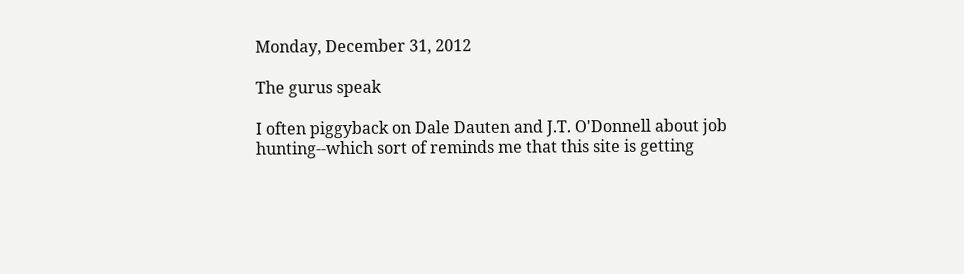Monday, December 31, 2012

The gurus speak

I often piggyback on Dale Dauten and J.T. O'Donnell about job hunting--which sort of reminds me that this site is getting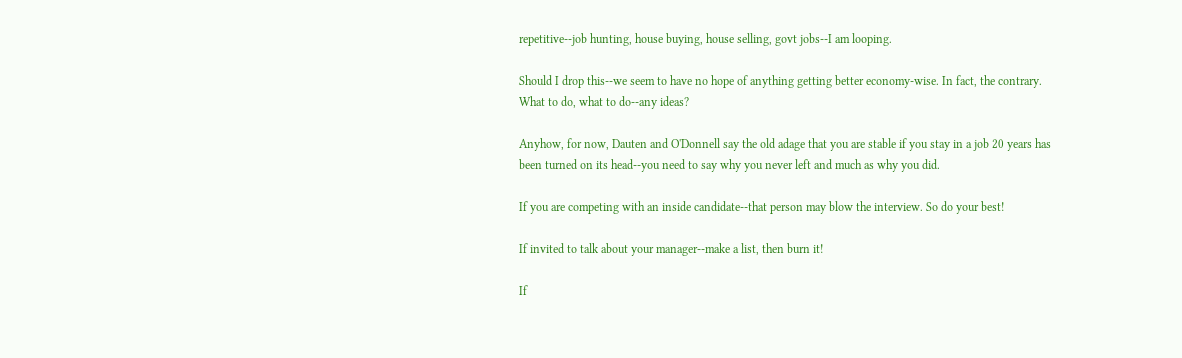repetitive--job hunting, house buying, house selling, govt jobs--I am looping.

Should I drop this--we seem to have no hope of anything getting better economy-wise. In fact, the contrary. What to do, what to do--any ideas?

Anyhow, for now, Dauten and O'Donnell say the old adage that you are stable if you stay in a job 20 years has been turned on its head--you need to say why you never left and much as why you did.

If you are competing with an inside candidate--that person may blow the interview. So do your best!

If invited to talk about your manager--make a list, then burn it!

If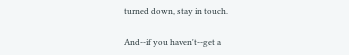turned down, stay in touch.

And--if you haven't--get a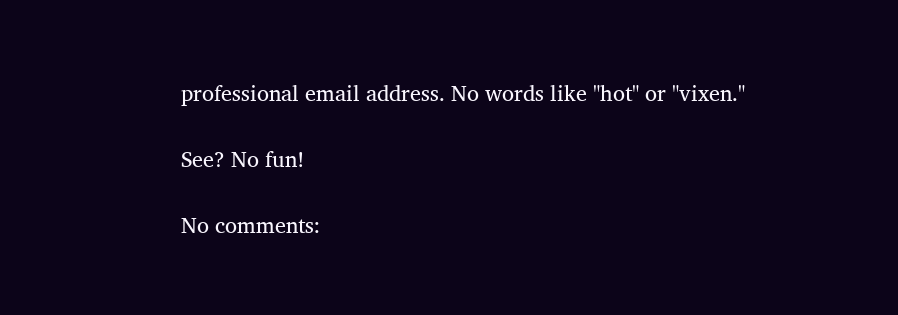professional email address. No words like "hot" or "vixen."

See? No fun!

No comments: